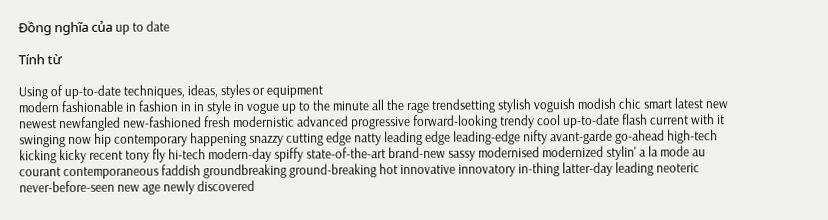Đồng nghĩa của up to date

Tính từ

Using of up-to-date techniques, ideas, styles or equipment
modern fashionable in fashion in in style in vogue up to the minute all the rage trendsetting stylish voguish modish chic smart latest new newest newfangled new-fashioned fresh modernistic advanced progressive forward-looking trendy cool up-to-date flash current with it swinging now hip contemporary happening snazzy cutting edge natty leading edge leading-edge nifty avant-garde go-ahead high-tech kicking kicky recent tony fly hi-tech modern-day spiffy state-of-the-art brand-new sassy modernised modernized stylin' a la mode au courant contemporaneous faddish groundbreaking ground-breaking hot innovative innovatory in-thing latter-day leading neoteric never-before-seen new age newly discovered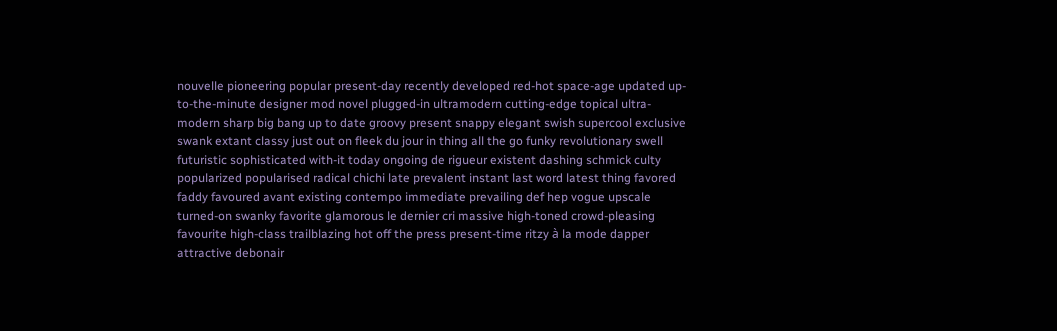nouvelle pioneering popular present-day recently developed red-hot space-age updated up-to-the-minute designer mod novel plugged-in ultramodern cutting-edge topical ultra-modern sharp big bang up to date groovy present snappy elegant swish supercool exclusive swank extant classy just out on fleek du jour in thing all the go funky revolutionary swell futuristic sophisticated with-it today ongoing de rigueur existent dashing schmick culty popularized popularised radical chichi late prevalent instant last word latest thing favored faddy favoured avant existing contempo immediate prevailing def hep vogue upscale turned-on swanky favorite glamorous le dernier cri massive high-toned crowd-pleasing favourite high-class trailblazing hot off the press present-time ritzy à la mode dapper attractive debonair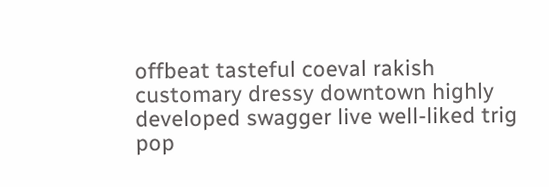offbeat tasteful coeval rakish customary dressy downtown highly developed swagger live well-liked trig pop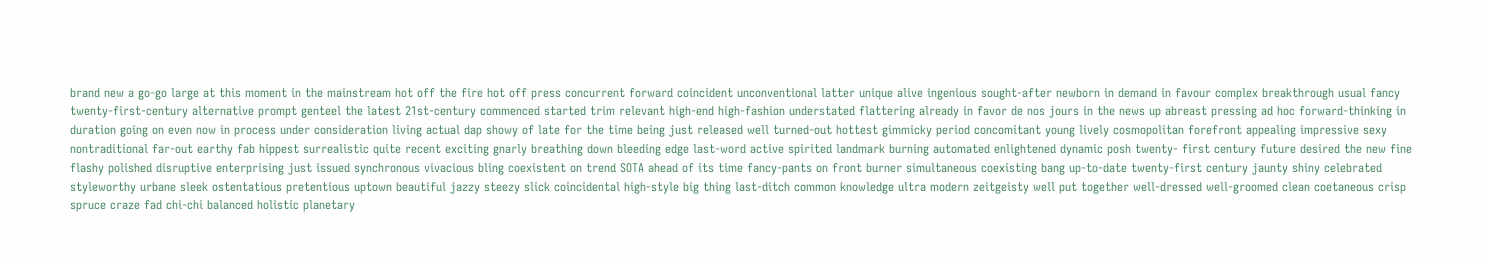brand new a go-go large at this moment in the mainstream hot off the fire hot off press concurrent forward coincident unconventional latter unique alive ingenious sought-after newborn in demand in favour complex breakthrough usual fancy twenty-first-century alternative prompt genteel the latest 21st-century commenced started trim relevant high-end high-fashion understated flattering already in favor de nos jours in the news up abreast pressing ad hoc forward-thinking in duration going on even now in process under consideration living actual dap showy of late for the time being just released well turned-out hottest gimmicky period concomitant young lively cosmopolitan forefront appealing impressive sexy nontraditional far-out earthy fab hippest surrealistic quite recent exciting gnarly breathing down bleeding edge last-word active spirited landmark burning automated enlightened dynamic posh twenty- first century future desired the new fine flashy polished disruptive enterprising just issued synchronous vivacious bling coexistent on trend SOTA ahead of its time fancy-pants on front burner simultaneous coexisting bang up-to-date twenty-first century jaunty shiny celebrated styleworthy urbane sleek ostentatious pretentious uptown beautiful jazzy steezy slick coincidental high-style big thing last-ditch common knowledge ultra modern zeitgeisty well put together well-dressed well-groomed clean coetaneous crisp spruce craze fad chi-chi balanced holistic planetary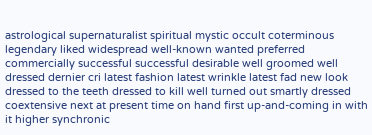astrological supernaturalist spiritual mystic occult coterminous legendary liked widespread well-known wanted preferred commercially successful successful desirable well groomed well dressed dernier cri latest fashion latest wrinkle latest fad new look dressed to the teeth dressed to kill well turned out smartly dressed coextensive next at present time on hand first up-and-coming in with it higher synchronic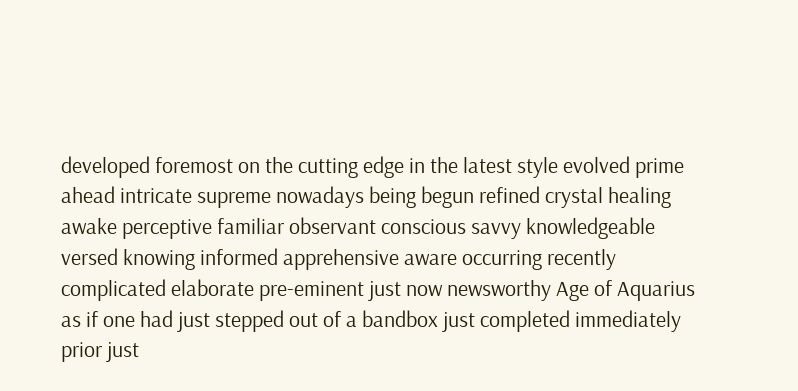developed foremost on the cutting edge in the latest style evolved prime ahead intricate supreme nowadays being begun refined crystal healing awake perceptive familiar observant conscious savvy knowledgeable versed knowing informed apprehensive aware occurring recently complicated elaborate pre-eminent just now newsworthy Age of Aquarius as if one had just stepped out of a bandbox just completed immediately prior just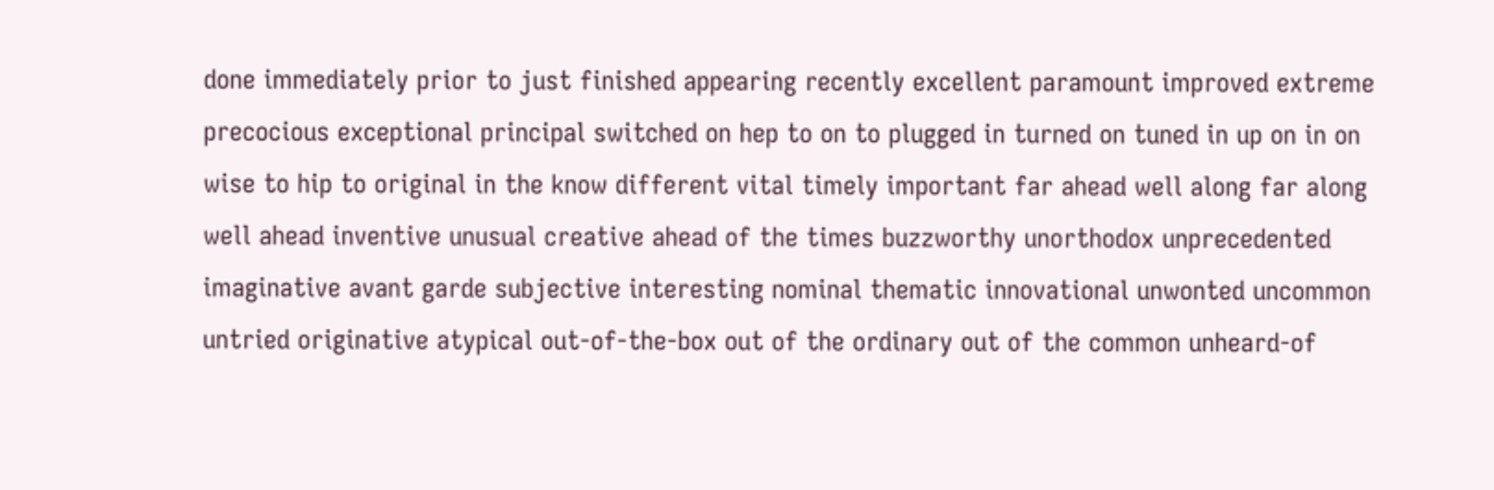done immediately prior to just finished appearing recently excellent paramount improved extreme precocious exceptional principal switched on hep to on to plugged in turned on tuned in up on in on wise to hip to original in the know different vital timely important far ahead well along far along well ahead inventive unusual creative ahead of the times buzzworthy unorthodox unprecedented imaginative avant garde subjective interesting nominal thematic innovational unwonted uncommon untried originative atypical out-of-the-box out of the ordinary out of the common unheard-of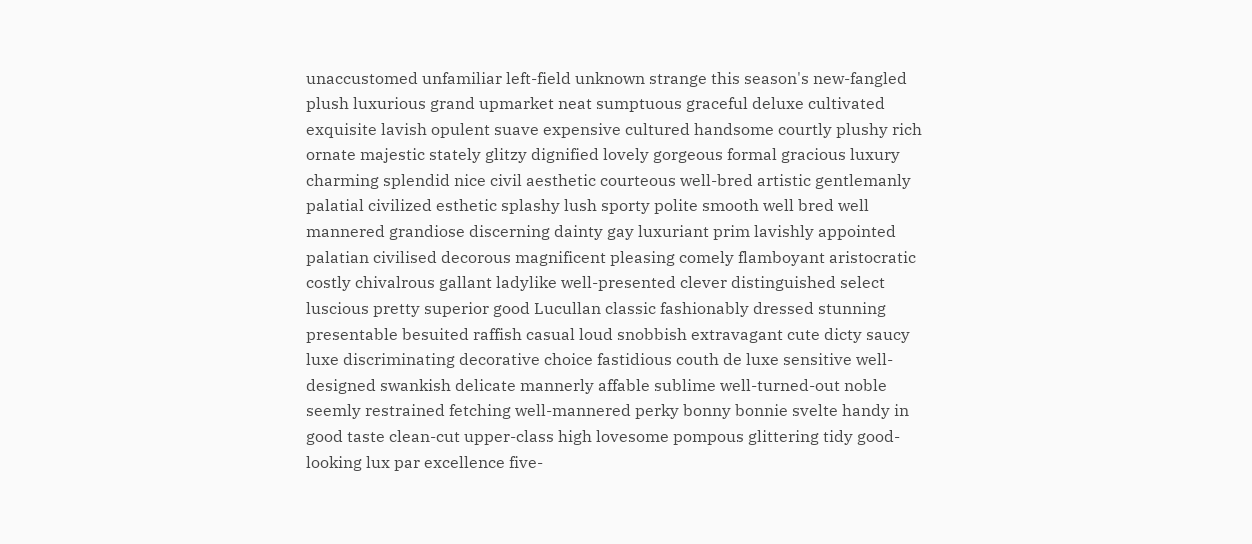unaccustomed unfamiliar left-field unknown strange this season's new-fangled plush luxurious grand upmarket neat sumptuous graceful deluxe cultivated exquisite lavish opulent suave expensive cultured handsome courtly plushy rich ornate majestic stately glitzy dignified lovely gorgeous formal gracious luxury charming splendid nice civil aesthetic courteous well-bred artistic gentlemanly palatial civilized esthetic splashy lush sporty polite smooth well bred well mannered grandiose discerning dainty gay luxuriant prim lavishly appointed palatian civilised decorous magnificent pleasing comely flamboyant aristocratic costly chivalrous gallant ladylike well-presented clever distinguished select luscious pretty superior good Lucullan classic fashionably dressed stunning presentable besuited raffish casual loud snobbish extravagant cute dicty saucy luxe discriminating decorative choice fastidious couth de luxe sensitive well-designed swankish delicate mannerly affable sublime well-turned-out noble seemly restrained fetching well-mannered perky bonny bonnie svelte handy in good taste clean-cut upper-class high lovesome pompous glittering tidy good-looking lux par excellence five-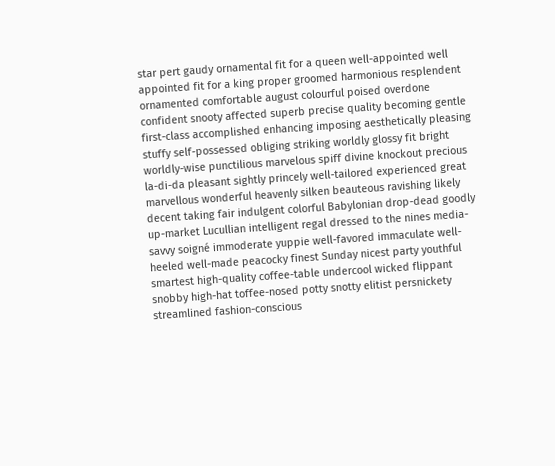star pert gaudy ornamental fit for a queen well-appointed well appointed fit for a king proper groomed harmonious resplendent ornamented comfortable august colourful poised overdone confident snooty affected superb precise quality becoming gentle first-class accomplished enhancing imposing aesthetically pleasing stuffy self-possessed obliging striking worldly glossy fit bright worldly-wise punctilious marvelous spiff divine knockout precious la-di-da pleasant sightly princely well-tailored experienced great marvellous wonderful heavenly silken beauteous ravishing likely decent taking fair indulgent colorful Babylonian drop-dead goodly up-market Lucullian intelligent regal dressed to the nines media-savvy soigné immoderate yuppie well-favored immaculate well-heeled well-made peacocky finest Sunday nicest party youthful smartest high-quality coffee-table undercool wicked flippant snobby high-hat toffee-nosed potty snotty elitist persnickety streamlined fashion-conscious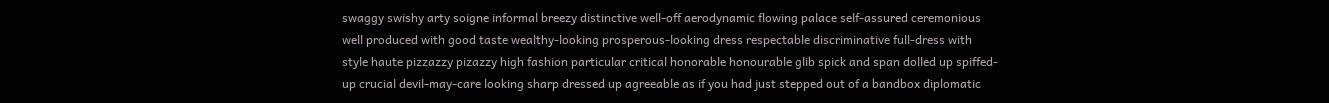swaggy swishy arty soigne informal breezy distinctive well-off aerodynamic flowing palace self-assured ceremonious well produced with good taste wealthy-looking prosperous-looking dress respectable discriminative full-dress with style haute pizzazzy pizazzy high fashion particular critical honorable honourable glib spick and span dolled up spiffed-up crucial devil-may-care looking sharp dressed up agreeable as if you had just stepped out of a bandbox diplomatic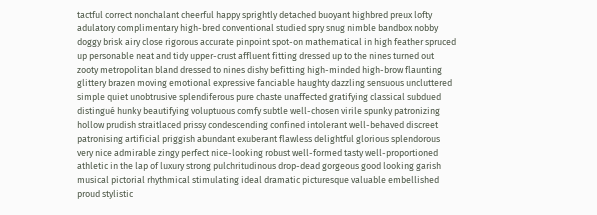tactful correct nonchalant cheerful happy sprightly detached buoyant highbred preux lofty adulatory complimentary high-bred conventional studied spry snug nimble bandbox nobby doggy brisk airy close rigorous accurate pinpoint spot-on mathematical in high feather spruced up personable neat and tidy upper-crust affluent fitting dressed up to the nines turned out zooty metropolitan bland dressed to nines dishy befitting high-minded high-brow flaunting glittery brazen moving emotional expressive fanciable haughty dazzling sensuous uncluttered simple quiet unobtrusive splendiferous pure chaste unaffected gratifying classical subdued distingué hunky beautifying voluptuous comfy subtle well-chosen virile spunky patronizing hollow prudish straitlaced prissy condescending confined intolerant well-behaved discreet patronising artificial priggish abundant exuberant flawless delightful glorious splendorous very nice admirable zingy perfect nice-looking robust well-formed tasty well-proportioned athletic in the lap of luxury strong pulchritudinous drop-dead gorgeous good looking garish musical pictorial rhythmical stimulating ideal dramatic picturesque valuable embellished proud stylistic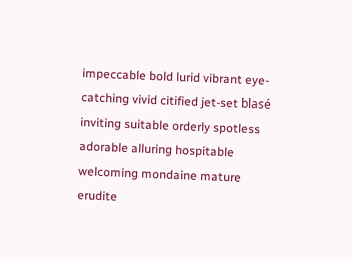impeccable bold lurid vibrant eye-catching vivid citified jet-set blasé inviting suitable orderly spotless adorable alluring hospitable welcoming mondaine mature erudite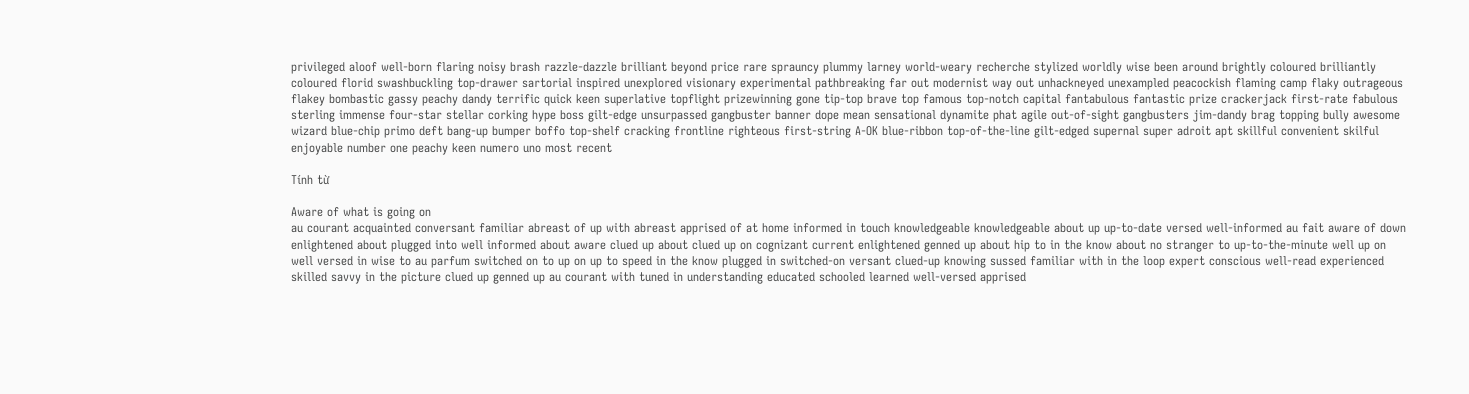privileged aloof well-born flaring noisy brash razzle-dazzle brilliant beyond price rare sprauncy plummy larney world-weary recherche stylized worldly wise been around brightly coloured brilliantly coloured florid swashbuckling top-drawer sartorial inspired unexplored visionary experimental pathbreaking far out modernist way out unhackneyed unexampled peacockish flaming camp flaky outrageous flakey bombastic gassy peachy dandy terrific quick keen superlative topflight prizewinning gone tip-top brave top famous top-notch capital fantabulous fantastic prize crackerjack first-rate fabulous sterling immense four-star stellar corking hype boss gilt-edge unsurpassed gangbuster banner dope mean sensational dynamite phat agile out-of-sight gangbusters jim-dandy brag topping bully awesome wizard blue-chip primo deft bang-up bumper boffo top-shelf cracking frontline righteous first-string A-OK blue-ribbon top-of-the-line gilt-edged supernal super adroit apt skillful convenient skilful enjoyable number one peachy keen numero uno most recent

Tính từ

Aware of what is going on
au courant acquainted conversant familiar abreast of up with abreast apprised of at home informed in touch knowledgeable knowledgeable about up up-to-date versed well-informed au fait aware of down enlightened about plugged into well informed about aware clued up about clued up on cognizant current enlightened genned up about hip to in the know about no stranger to up-to-the-minute well up on well versed in wise to au parfum switched on to up on up to speed in the know plugged in switched-on versant clued-up knowing sussed familiar with in the loop expert conscious well-read experienced skilled savvy in the picture clued up genned up au courant with tuned in understanding educated schooled learned well-versed apprised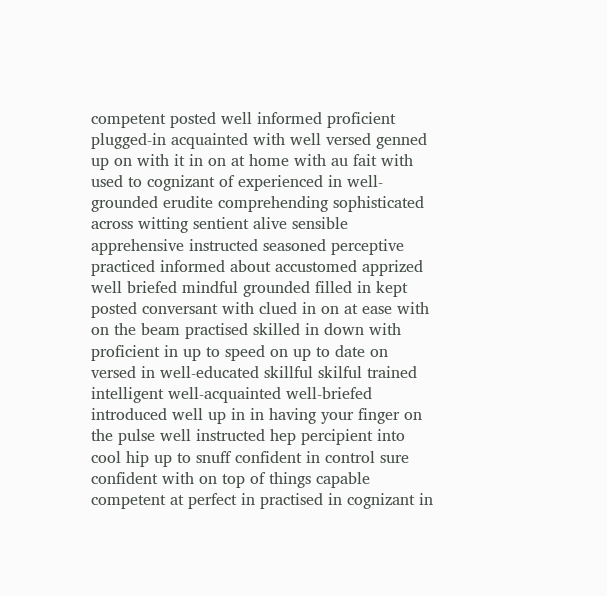competent posted well informed proficient plugged-in acquainted with well versed genned up on with it in on at home with au fait with used to cognizant of experienced in well-grounded erudite comprehending sophisticated across witting sentient alive sensible apprehensive instructed seasoned perceptive practiced informed about accustomed apprized well briefed mindful grounded filled in kept posted conversant with clued in on at ease with on the beam practised skilled in down with proficient in up to speed on up to date on versed in well-educated skillful skilful trained intelligent well-acquainted well-briefed introduced well up in in having your finger on the pulse well instructed hep percipient into cool hip up to snuff confident in control sure confident with on top of things capable competent at perfect in practised in cognizant in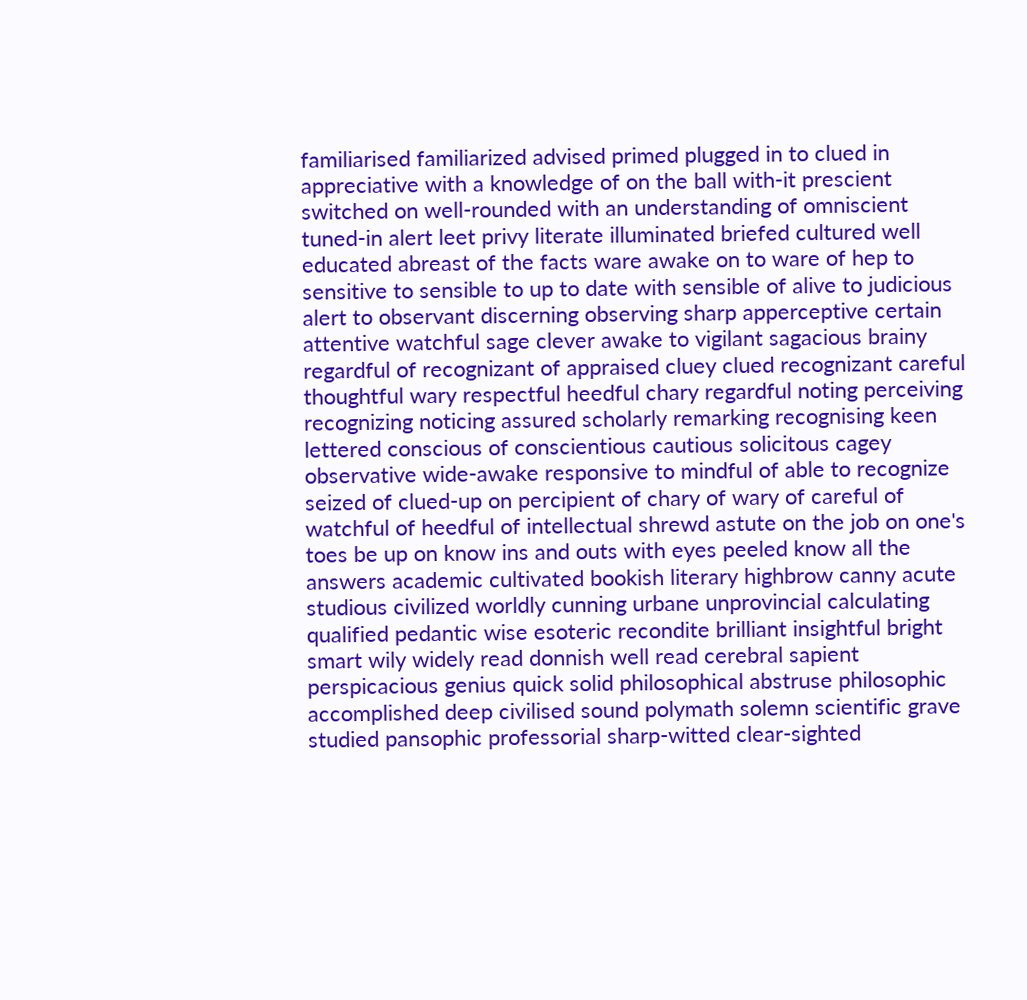familiarised familiarized advised primed plugged in to clued in appreciative with a knowledge of on the ball with-it prescient switched on well-rounded with an understanding of omniscient tuned-in alert leet privy literate illuminated briefed cultured well educated abreast of the facts ware awake on to ware of hep to sensitive to sensible to up to date with sensible of alive to judicious alert to observant discerning observing sharp apperceptive certain attentive watchful sage clever awake to vigilant sagacious brainy regardful of recognizant of appraised cluey clued recognizant careful thoughtful wary respectful heedful chary regardful noting perceiving recognizing noticing assured scholarly remarking recognising keen lettered conscious of conscientious cautious solicitous cagey observative wide-awake responsive to mindful of able to recognize seized of clued-up on percipient of chary of wary of careful of watchful of heedful of intellectual shrewd astute on the job on one's toes be up on know ins and outs with eyes peeled know all the answers academic cultivated bookish literary highbrow canny acute studious civilized worldly cunning urbane unprovincial calculating qualified pedantic wise esoteric recondite brilliant insightful bright smart wily widely read donnish well read cerebral sapient perspicacious genius quick solid philosophical abstruse philosophic accomplished deep civilised sound polymath solemn scientific grave studied pansophic professorial sharp-witted clear-sighted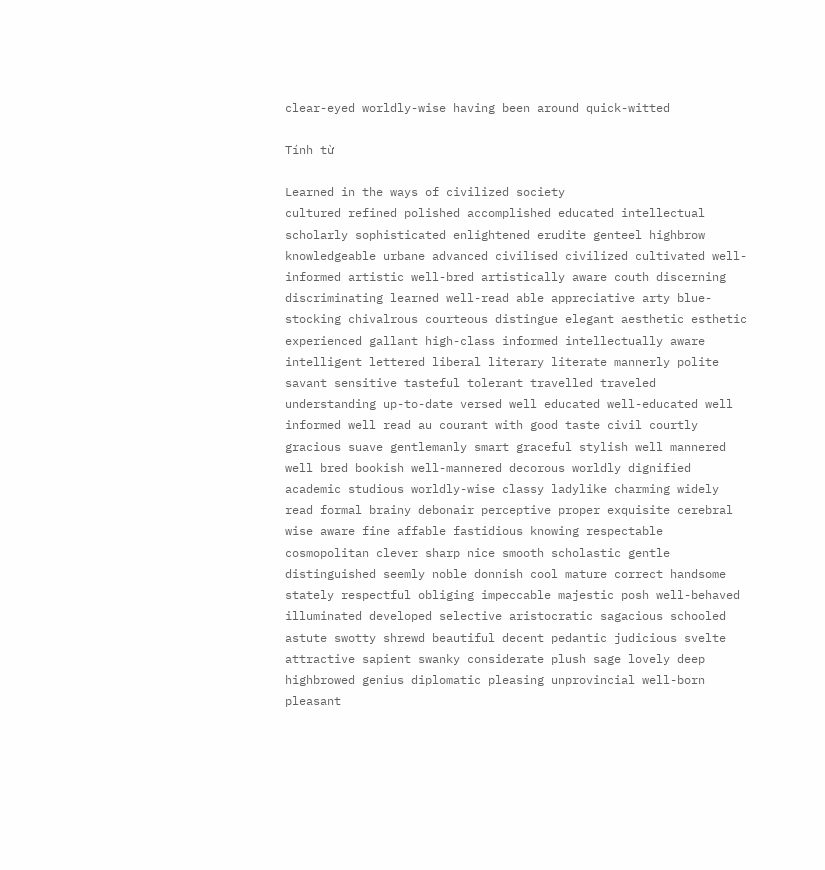clear-eyed worldly-wise having been around quick-witted

Tính từ

Learned in the ways of civilized society
cultured refined polished accomplished educated intellectual scholarly sophisticated enlightened erudite genteel highbrow knowledgeable urbane advanced civilised civilized cultivated well-informed artistic well-bred artistically aware couth discerning discriminating learned well-read able appreciative arty blue-stocking chivalrous courteous distingue elegant aesthetic esthetic experienced gallant high-class informed intellectually aware intelligent lettered liberal literary literate mannerly polite savant sensitive tasteful tolerant travelled traveled understanding up-to-date versed well educated well-educated well informed well read au courant with good taste civil courtly gracious suave gentlemanly smart graceful stylish well mannered well bred bookish well-mannered decorous worldly dignified academic studious worldly-wise classy ladylike charming widely read formal brainy debonair perceptive proper exquisite cerebral wise aware fine affable fastidious knowing respectable cosmopolitan clever sharp nice smooth scholastic gentle distinguished seemly noble donnish cool mature correct handsome stately respectful obliging impeccable majestic posh well-behaved illuminated developed selective aristocratic sagacious schooled astute swotty shrewd beautiful decent pedantic judicious svelte attractive sapient swanky considerate plush sage lovely deep highbrowed genius diplomatic pleasing unprovincial well-born pleasant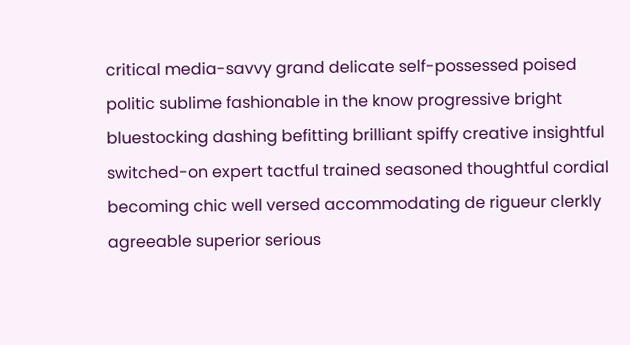critical media-savvy grand delicate self-possessed poised politic sublime fashionable in the know progressive bright bluestocking dashing befitting brilliant spiffy creative insightful switched-on expert tactful trained seasoned thoughtful cordial becoming chic well versed accommodating de rigueur clerkly agreeable superior serious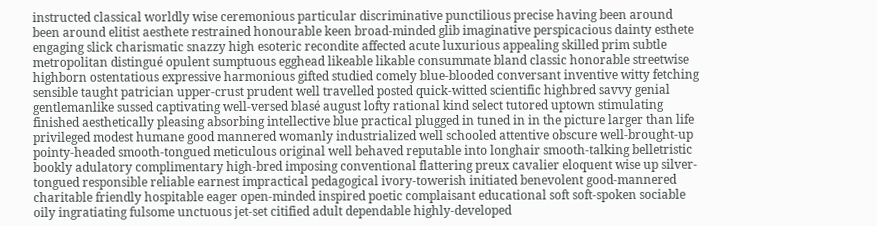instructed classical worldly wise ceremonious particular discriminative punctilious precise having been around been around elitist aesthete restrained honourable keen broad-minded glib imaginative perspicacious dainty esthete engaging slick charismatic snazzy high esoteric recondite affected acute luxurious appealing skilled prim subtle metropolitan distingué opulent sumptuous egghead likeable likable consummate bland classic honorable streetwise highborn ostentatious expressive harmonious gifted studied comely blue-blooded conversant inventive witty fetching sensible taught patrician upper-crust prudent well travelled posted quick-witted scientific highbred savvy genial gentlemanlike sussed captivating well-versed blasé august lofty rational kind select tutored uptown stimulating finished aesthetically pleasing absorbing intellective blue practical plugged in tuned in in the picture larger than life privileged modest humane good mannered womanly industrialized well schooled attentive obscure well-brought-up pointy-headed smooth-tongued meticulous original well behaved reputable into longhair smooth-talking belletristic bookly adulatory complimentary high-bred imposing conventional flattering preux cavalier eloquent wise up silver-tongued responsible reliable earnest impractical pedagogical ivory-towerish initiated benevolent good-mannered charitable friendly hospitable eager open-minded inspired poetic complaisant educational soft soft-spoken sociable oily ingratiating fulsome unctuous jet-set citified adult dependable highly-developed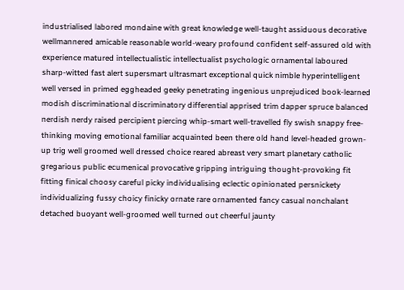industrialised labored mondaine with great knowledge well-taught assiduous decorative wellmannered amicable reasonable world-weary profound confident self-assured old with experience matured intellectualistic intellectualist psychologic ornamental laboured sharp-witted fast alert supersmart ultrasmart exceptional quick nimble hyperintelligent well versed in primed eggheaded geeky penetrating ingenious unprejudiced book-learned modish discriminational discriminatory differential apprised trim dapper spruce balanced nerdish nerdy raised percipient piercing whip-smart well-travelled fly swish snappy free-thinking moving emotional familiar acquainted been there old hand level-headed grown-up trig well groomed well dressed choice reared abreast very smart planetary catholic gregarious public ecumenical provocative gripping intriguing thought-provoking fit fitting finical choosy careful picky individualising eclectic opinionated persnickety individualizing fussy choicy finicky ornate rare ornamented fancy casual nonchalant detached buoyant well-groomed well turned out cheerful jaunty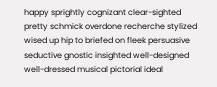happy sprightly cognizant clear-sighted pretty schmick overdone recherche stylized wised up hip to briefed on fleek persuasive seductive gnostic insighted well-designed well-dressed musical pictorial ideal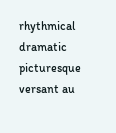rhythmical dramatic picturesque versant au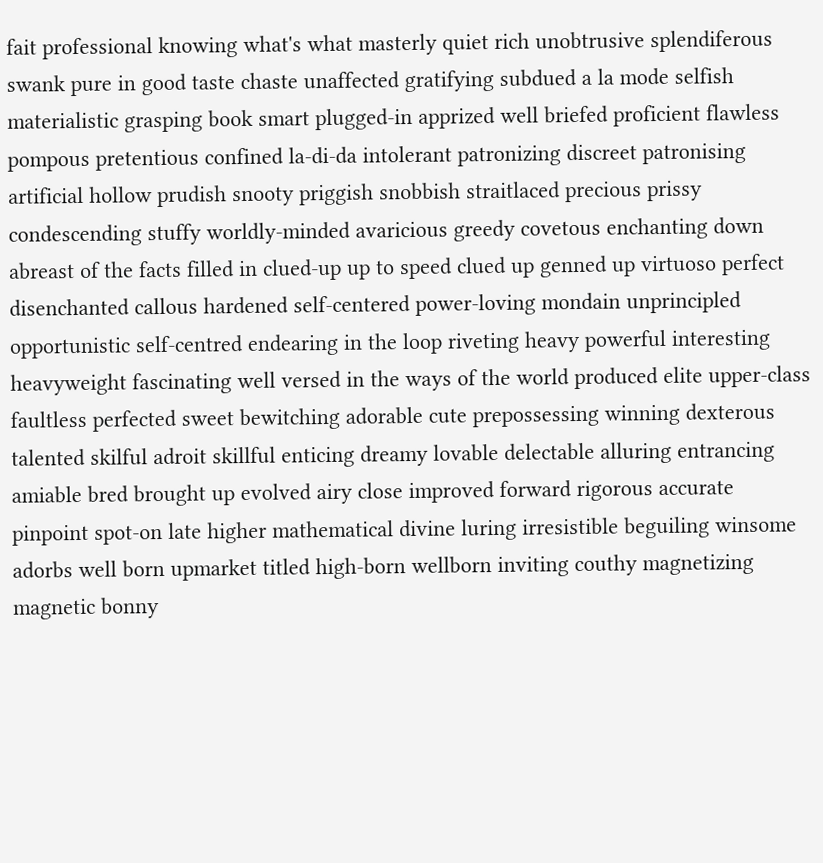fait professional knowing what's what masterly quiet rich unobtrusive splendiferous swank pure in good taste chaste unaffected gratifying subdued a la mode selfish materialistic grasping book smart plugged-in apprized well briefed proficient flawless pompous pretentious confined la-di-da intolerant patronizing discreet patronising artificial hollow prudish snooty priggish snobbish straitlaced precious prissy condescending stuffy worldly-minded avaricious greedy covetous enchanting down abreast of the facts filled in clued-up up to speed clued up genned up virtuoso perfect disenchanted callous hardened self-centered power-loving mondain unprincipled opportunistic self-centred endearing in the loop riveting heavy powerful interesting heavyweight fascinating well versed in the ways of the world produced elite upper-class faultless perfected sweet bewitching adorable cute prepossessing winning dexterous talented skilful adroit skillful enticing dreamy lovable delectable alluring entrancing amiable bred brought up evolved airy close improved forward rigorous accurate pinpoint spot-on late higher mathematical divine luring irresistible beguiling winsome adorbs well born upmarket titled high-born wellborn inviting couthy magnetizing magnetic bonny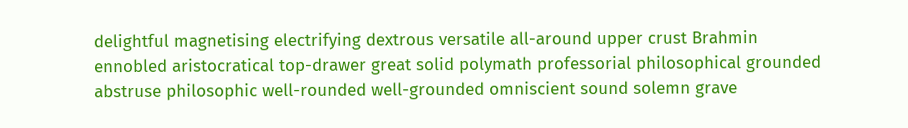delightful magnetising electrifying dextrous versatile all-around upper crust Brahmin ennobled aristocratical top-drawer great solid polymath professorial philosophical grounded abstruse philosophic well-rounded well-grounded omniscient sound solemn grave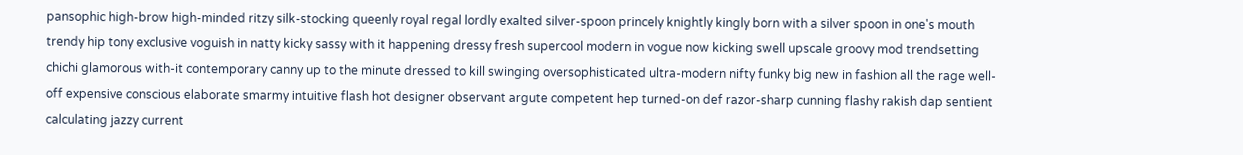pansophic high-brow high-minded ritzy silk-stocking queenly royal regal lordly exalted silver-spoon princely knightly kingly born with a silver spoon in one's mouth trendy hip tony exclusive voguish in natty kicky sassy with it happening dressy fresh supercool modern in vogue now kicking swell upscale groovy mod trendsetting chichi glamorous with-it contemporary canny up to the minute dressed to kill swinging oversophisticated ultra-modern nifty funky big new in fashion all the rage well-off expensive conscious elaborate smarmy intuitive flash hot designer observant argute competent hep turned-on def razor-sharp cunning flashy rakish dap sentient calculating jazzy current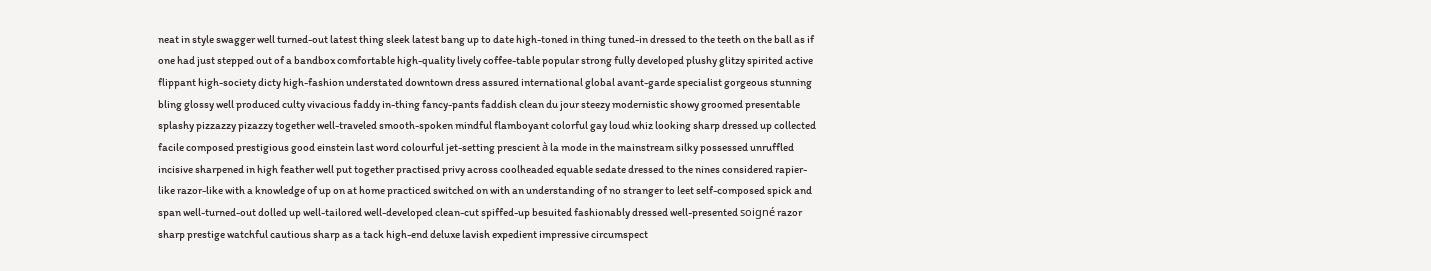neat in style swagger well turned-out latest thing sleek latest bang up to date high-toned in thing tuned-in dressed to the teeth on the ball as if one had just stepped out of a bandbox comfortable high-quality lively coffee-table popular strong fully developed plushy glitzy spirited active flippant high-society dicty high-fashion understated downtown dress assured international global avant-garde specialist gorgeous stunning bling glossy well produced culty vivacious faddy in-thing fancy-pants faddish clean du jour steezy modernistic showy groomed presentable splashy pizzazzy pizazzy together well-traveled smooth-spoken mindful flamboyant colorful gay loud whiz looking sharp dressed up collected facile composed prestigious good einstein last word colourful jet-setting prescient à la mode in the mainstream silky possessed unruffled incisive sharpened in high feather well put together practised privy across coolheaded equable sedate dressed to the nines considered rapier-like razor-like with a knowledge of up on at home practiced switched on with an understanding of no stranger to leet self-composed spick and span well-turned-out dolled up well-tailored well-developed clean-cut spiffed-up besuited fashionably dressed well-presented soigné razor sharp prestige watchful cautious sharp as a tack high-end deluxe lavish expedient impressive circumspect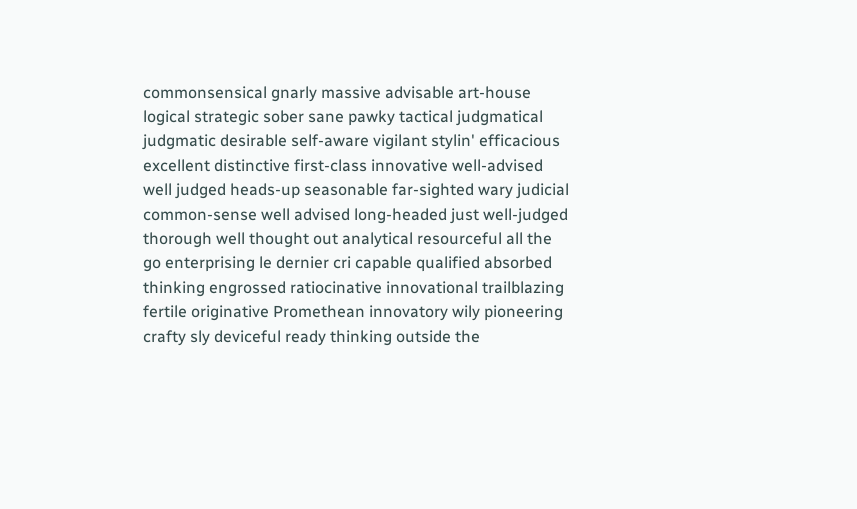commonsensical gnarly massive advisable art-house logical strategic sober sane pawky tactical judgmatical judgmatic desirable self-aware vigilant stylin' efficacious excellent distinctive first-class innovative well-advised well judged heads-up seasonable far-sighted wary judicial common-sense well advised long-headed just well-judged thorough well thought out analytical resourceful all the go enterprising le dernier cri capable qualified absorbed thinking engrossed ratiocinative innovational trailblazing fertile originative Promethean innovatory wily pioneering crafty sly deviceful ready thinking outside the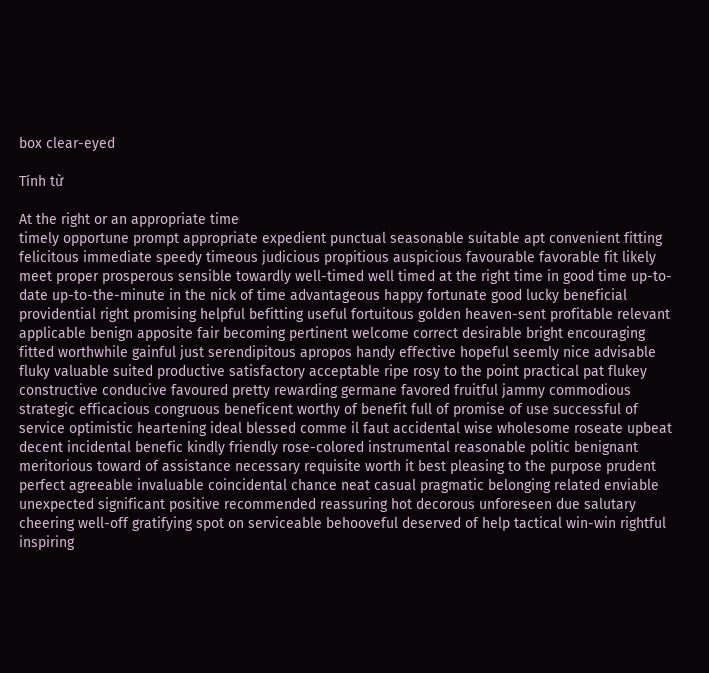box clear-eyed

Tính từ

At the right or an appropriate time
timely opportune prompt appropriate expedient punctual seasonable suitable apt convenient fitting felicitous immediate speedy timeous judicious propitious auspicious favourable favorable fit likely meet proper prosperous sensible towardly well-timed well timed at the right time in good time up-to-date up-to-the-minute in the nick of time advantageous happy fortunate good lucky beneficial providential right promising helpful befitting useful fortuitous golden heaven-sent profitable relevant applicable benign apposite fair becoming pertinent welcome correct desirable bright encouraging fitted worthwhile gainful just serendipitous apropos handy effective hopeful seemly nice advisable fluky valuable suited productive satisfactory acceptable ripe rosy to the point practical pat flukey constructive conducive favoured pretty rewarding germane favored fruitful jammy commodious strategic efficacious congruous beneficent worthy of benefit full of promise of use successful of service optimistic heartening ideal blessed comme il faut accidental wise wholesome roseate upbeat decent incidental benefic kindly friendly rose-colored instrumental reasonable politic benignant meritorious toward of assistance necessary requisite worth it best pleasing to the purpose prudent perfect agreeable invaluable coincidental chance neat casual pragmatic belonging related enviable unexpected significant positive recommended reassuring hot decorous unforeseen due salutary cheering well-off gratifying spot on serviceable behooveful deserved of help tactical win-win rightful inspiring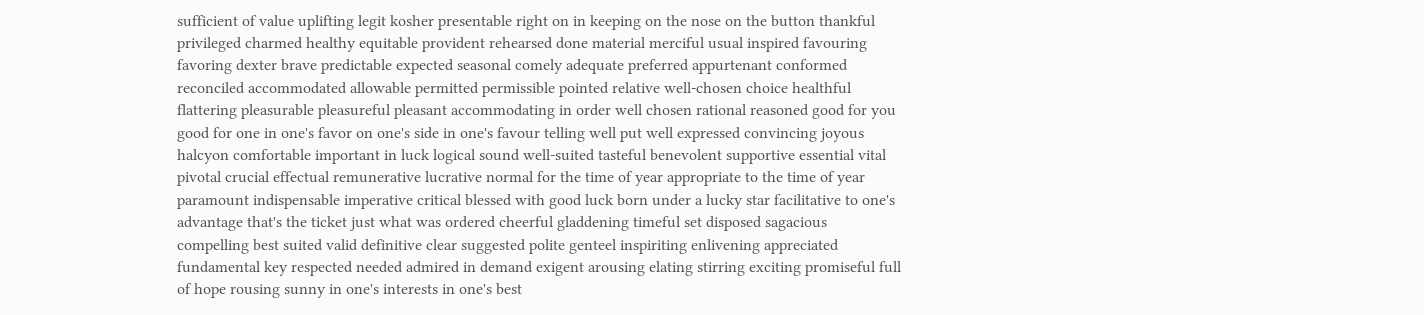sufficient of value uplifting legit kosher presentable right on in keeping on the nose on the button thankful privileged charmed healthy equitable provident rehearsed done material merciful usual inspired favouring favoring dexter brave predictable expected seasonal comely adequate preferred appurtenant conformed reconciled accommodated allowable permitted permissible pointed relative well-chosen choice healthful flattering pleasurable pleasureful pleasant accommodating in order well chosen rational reasoned good for you good for one in one's favor on one's side in one's favour telling well put well expressed convincing joyous halcyon comfortable important in luck logical sound well-suited tasteful benevolent supportive essential vital pivotal crucial effectual remunerative lucrative normal for the time of year appropriate to the time of year paramount indispensable imperative critical blessed with good luck born under a lucky star facilitative to one's advantage that's the ticket just what was ordered cheerful gladdening timeful set disposed sagacious compelling best suited valid definitive clear suggested polite genteel inspiriting enlivening appreciated fundamental key respected needed admired in demand exigent arousing elating stirring exciting promiseful full of hope rousing sunny in one's interests in one's best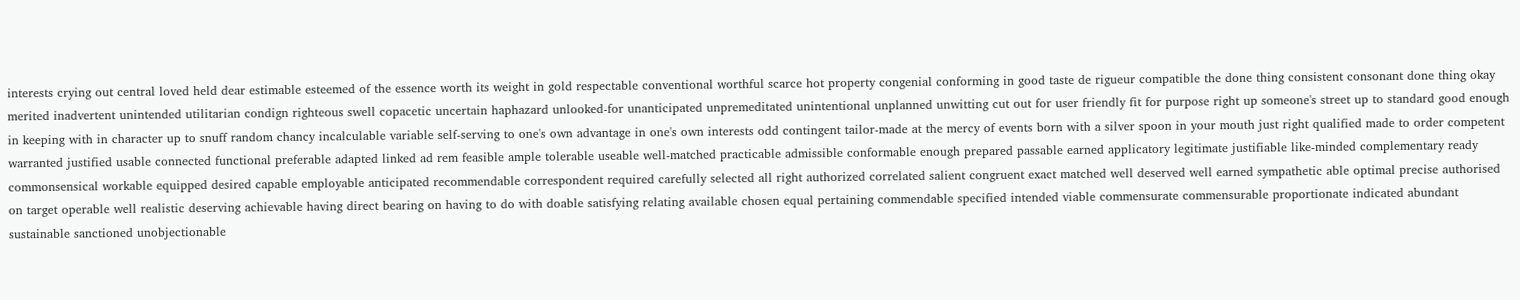interests crying out central loved held dear estimable esteemed of the essence worth its weight in gold respectable conventional worthful scarce hot property congenial conforming in good taste de rigueur compatible the done thing consistent consonant done thing okay merited inadvertent unintended utilitarian condign righteous swell copacetic uncertain haphazard unlooked-for unanticipated unpremeditated unintentional unplanned unwitting cut out for user friendly fit for purpose right up someone's street up to standard good enough in keeping with in character up to snuff random chancy incalculable variable self-serving to one's own advantage in one's own interests odd contingent tailor-made at the mercy of events born with a silver spoon in your mouth just right qualified made to order competent warranted justified usable connected functional preferable adapted linked ad rem feasible ample tolerable useable well-matched practicable admissible conformable enough prepared passable earned applicatory legitimate justifiable like-minded complementary ready commonsensical workable equipped desired capable employable anticipated recommendable correspondent required carefully selected all right authorized correlated salient congruent exact matched well deserved well earned sympathetic able optimal precise authorised on target operable well realistic deserving achievable having direct bearing on having to do with doable satisfying relating available chosen equal pertaining commendable specified intended viable commensurate commensurable proportionate indicated abundant sustainable sanctioned unobjectionable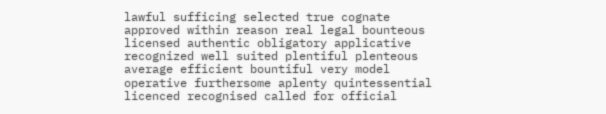lawful sufficing selected true cognate approved within reason real legal bounteous licensed authentic obligatory applicative recognized well suited plentiful plenteous average efficient bountiful very model operative furthersome aplenty quintessential licenced recognised called for official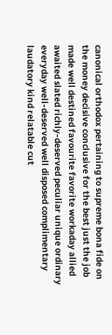canonical orthodox pertaining to supreme bona fide on the money decisive conclusive for the best just the job made well destined favourite favorite workaday allied awaited slated richly-deserved peculiar unique ordinary everyday well-deserved well disposed complimentary laudatory kind relatable cut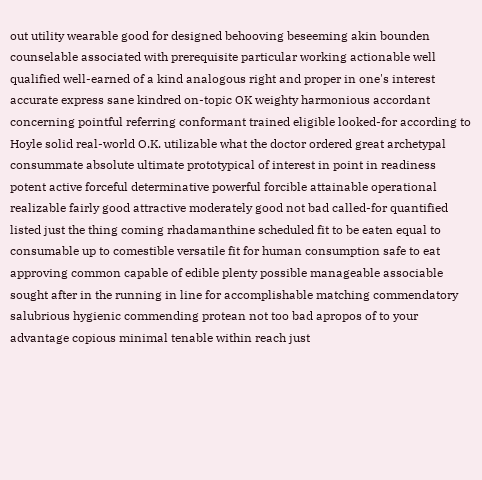out utility wearable good for designed behooving beseeming akin bounden counselable associated with prerequisite particular working actionable well qualified well-earned of a kind analogous right and proper in one's interest accurate express sane kindred on-topic OK weighty harmonious accordant concerning pointful referring conformant trained eligible looked-for according to Hoyle solid real-world O.K. utilizable what the doctor ordered great archetypal consummate absolute ultimate prototypical of interest in point in readiness potent active forceful determinative powerful forcible attainable operational realizable fairly good attractive moderately good not bad called-for quantified listed just the thing coming rhadamanthine scheduled fit to be eaten equal to consumable up to comestible versatile fit for human consumption safe to eat approving common capable of edible plenty possible manageable associable sought after in the running in line for accomplishable matching commendatory salubrious hygienic commending protean not too bad apropos of to your advantage copious minimal tenable within reach just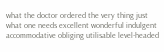what the doctor ordered the very thing just what one needs excellent wonderful indulgent accommodative obliging utilisable level-headed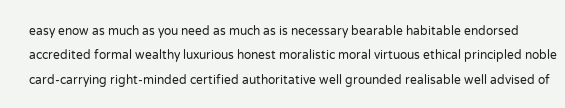easy enow as much as you need as much as is necessary bearable habitable endorsed accredited formal wealthy luxurious honest moralistic moral virtuous ethical principled noble card-carrying right-minded certified authoritative well grounded realisable well advised of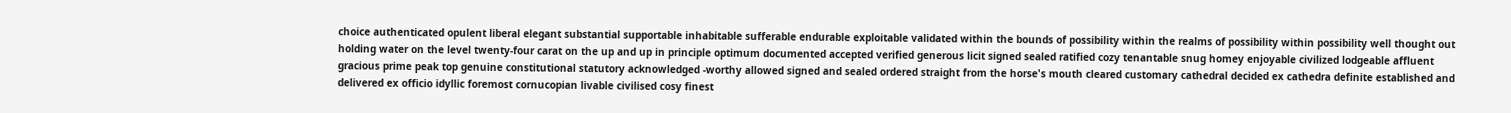choice authenticated opulent liberal elegant substantial supportable inhabitable sufferable endurable exploitable validated within the bounds of possibility within the realms of possibility within possibility well thought out holding water on the level twenty-four carat on the up and up in principle optimum documented accepted verified generous licit signed sealed ratified cozy tenantable snug homey enjoyable civilized lodgeable affluent gracious prime peak top genuine constitutional statutory acknowledged -worthy allowed signed and sealed ordered straight from the horse's mouth cleared customary cathedral decided ex cathedra definite established and delivered ex officio idyllic foremost cornucopian livable civilised cosy finest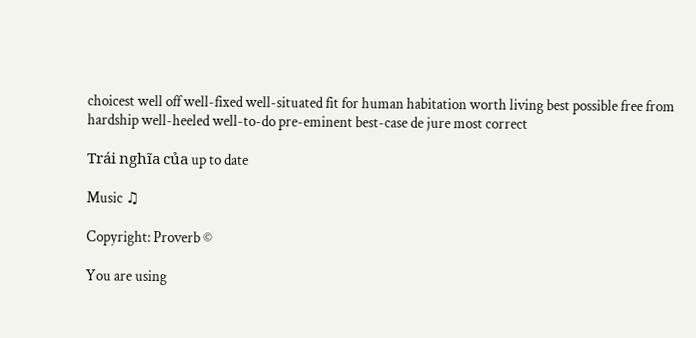choicest well off well-fixed well-situated fit for human habitation worth living best possible free from hardship well-heeled well-to-do pre-eminent best-case de jure most correct

Trái nghĩa của up to date

Music ♫

Copyright: Proverb ©

You are using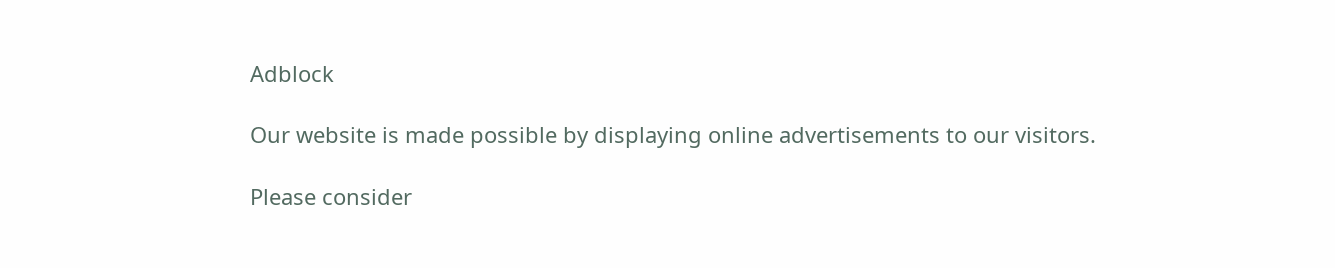Adblock

Our website is made possible by displaying online advertisements to our visitors.

Please consider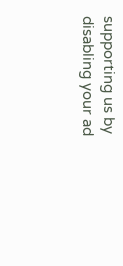supporting us by disabling your ad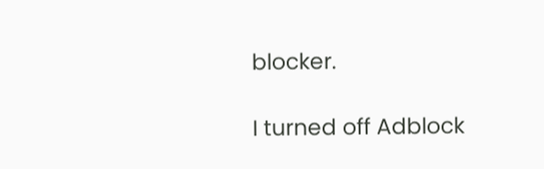blocker.

I turned off Adblock